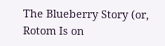The Blueberry Story (or, Rotom Is on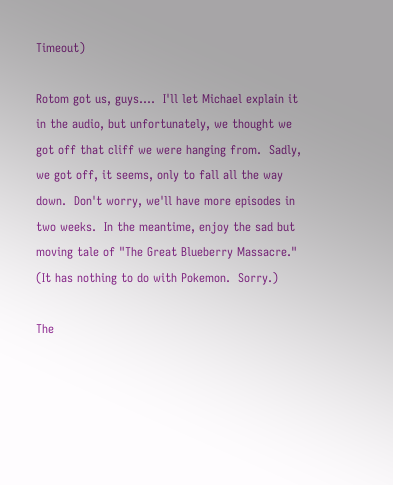Timeout)

Rotom got us, guys....  I'll let Michael explain it in the audio, but unfortunately, we thought we got off that cliff we were hanging from.  Sadly, we got off, it seems, only to fall all the way down.  Don't worry, we'll have more episodes in two weeks.  In the meantime, enjoy the sad but moving tale of "The Great Blueberry Massacre."  (It has nothing to do with Pokemon.  Sorry.)

The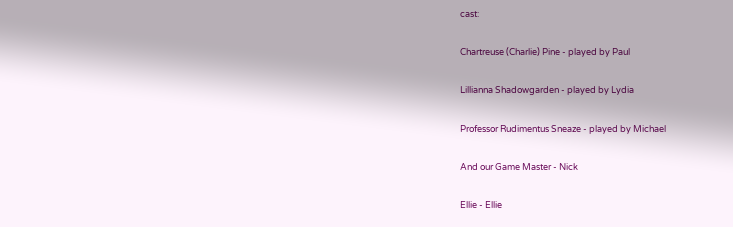cast:

Chartreuse (Charlie) Pine - played by Paul

Lillianna Shadowgarden - played by Lydia

Professor Rudimentus Sneaze - played by Michael

And our Game Master - Nick

Ellie - Ellie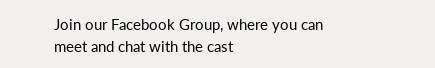Join our Facebook Group, where you can meet and chat with the cast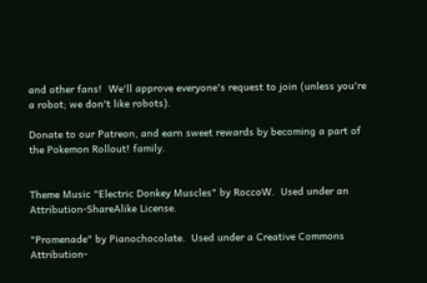and other fans!  We'll approve everyone's request to join (unless you're a robot; we don't like robots).

Donate to our Patreon, and earn sweet rewards by becoming a part of the Pokemon Rollout! family.


Theme Music "Electric Donkey Muscles" by RoccoW.  Used under an Attribution-ShareAlike License.

"Promenade" by Pianochocolate.  Used under a Creative Commons Attribution-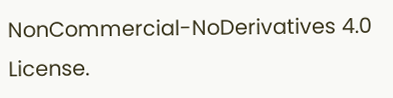NonCommercial-NoDerivatives 4.0 License.